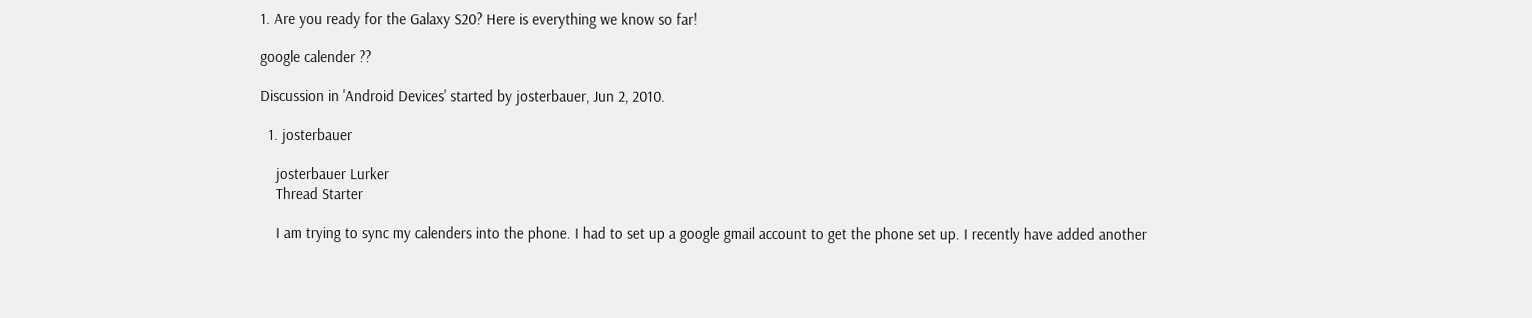1. Are you ready for the Galaxy S20? Here is everything we know so far!

google calender ??

Discussion in 'Android Devices' started by josterbauer, Jun 2, 2010.

  1. josterbauer

    josterbauer Lurker
    Thread Starter

    I am trying to sync my calenders into the phone. I had to set up a google gmail account to get the phone set up. I recently have added another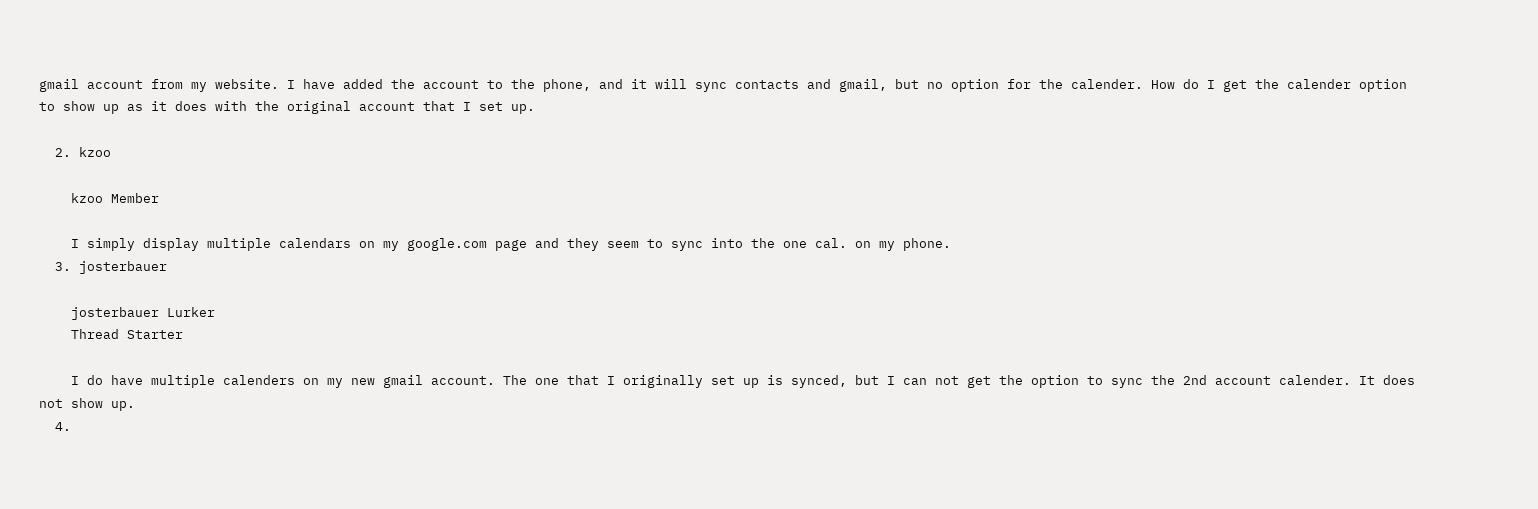gmail account from my website. I have added the account to the phone, and it will sync contacts and gmail, but no option for the calender. How do I get the calender option to show up as it does with the original account that I set up.

  2. kzoo

    kzoo Member

    I simply display multiple calendars on my google.com page and they seem to sync into the one cal. on my phone.
  3. josterbauer

    josterbauer Lurker
    Thread Starter

    I do have multiple calenders on my new gmail account. The one that I originally set up is synced, but I can not get the option to sync the 2nd account calender. It does not show up.
  4.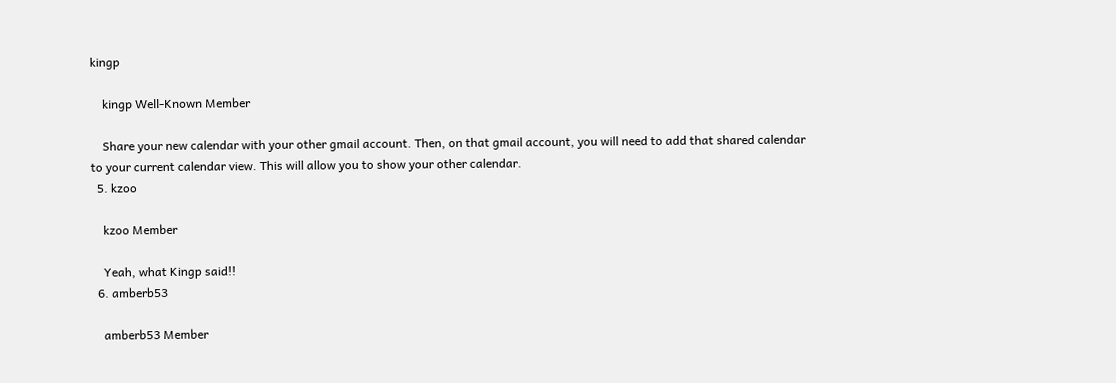kingp

    kingp Well-Known Member

    Share your new calendar with your other gmail account. Then, on that gmail account, you will need to add that shared calendar to your current calendar view. This will allow you to show your other calendar.
  5. kzoo

    kzoo Member

    Yeah, what Kingp said!!
  6. amberb53

    amberb53 Member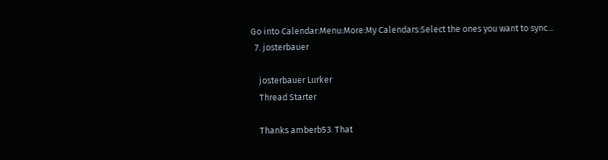Go into Calendar:Menu:More:My Calendars:Select the ones you want to sync...
  7. josterbauer

    josterbauer Lurker
    Thread Starter

    Thanks amberb53. That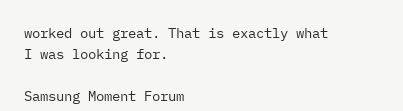worked out great. That is exactly what I was looking for.

Samsung Moment Forum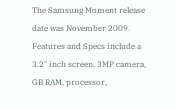The Samsung Moment release date was November 2009. Features and Specs include a 3.2" inch screen, 3MP camera, GB RAM, processor,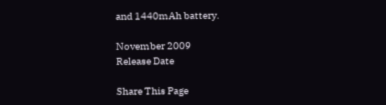and 1440mAh battery.

November 2009
Release Date

Share This Page